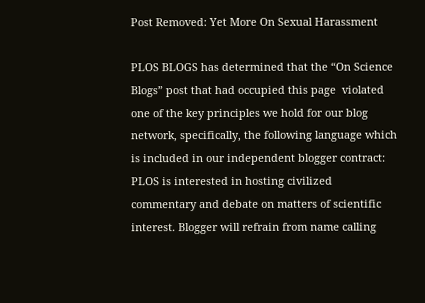Post Removed: Yet More On Sexual Harassment

PLOS BLOGS has determined that the “On Science Blogs” post that had occupied this page  violated one of the key principles we hold for our blog network, specifically, the following language which is included in our independent blogger contract:  PLOS is interested in hosting civilized commentary and debate on matters of scientific interest. Blogger will refrain from name calling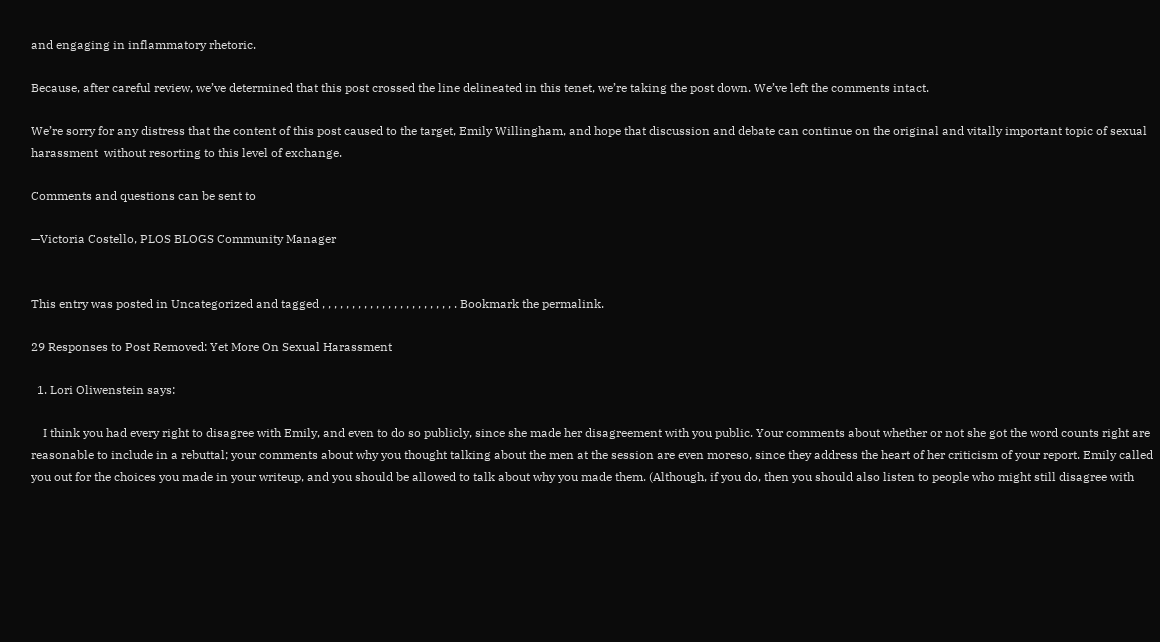and engaging in inflammatory rhetoric.

Because, after careful review, we’ve determined that this post crossed the line delineated in this tenet, we’re taking the post down. We’ve left the comments intact.

We’re sorry for any distress that the content of this post caused to the target, Emily Willingham, and hope that discussion and debate can continue on the original and vitally important topic of sexual harassment  without resorting to this level of exchange.

Comments and questions can be sent to

—Victoria Costello, PLOS BLOGS Community Manager


This entry was posted in Uncategorized and tagged , , , , , , , , , , , , , , , , , , , , , , . Bookmark the permalink.

29 Responses to Post Removed: Yet More On Sexual Harassment

  1. Lori Oliwenstein says:

    I think you had every right to disagree with Emily, and even to do so publicly, since she made her disagreement with you public. Your comments about whether or not she got the word counts right are reasonable to include in a rebuttal; your comments about why you thought talking about the men at the session are even moreso, since they address the heart of her criticism of your report. Emily called you out for the choices you made in your writeup, and you should be allowed to talk about why you made them. (Although, if you do, then you should also listen to people who might still disagree with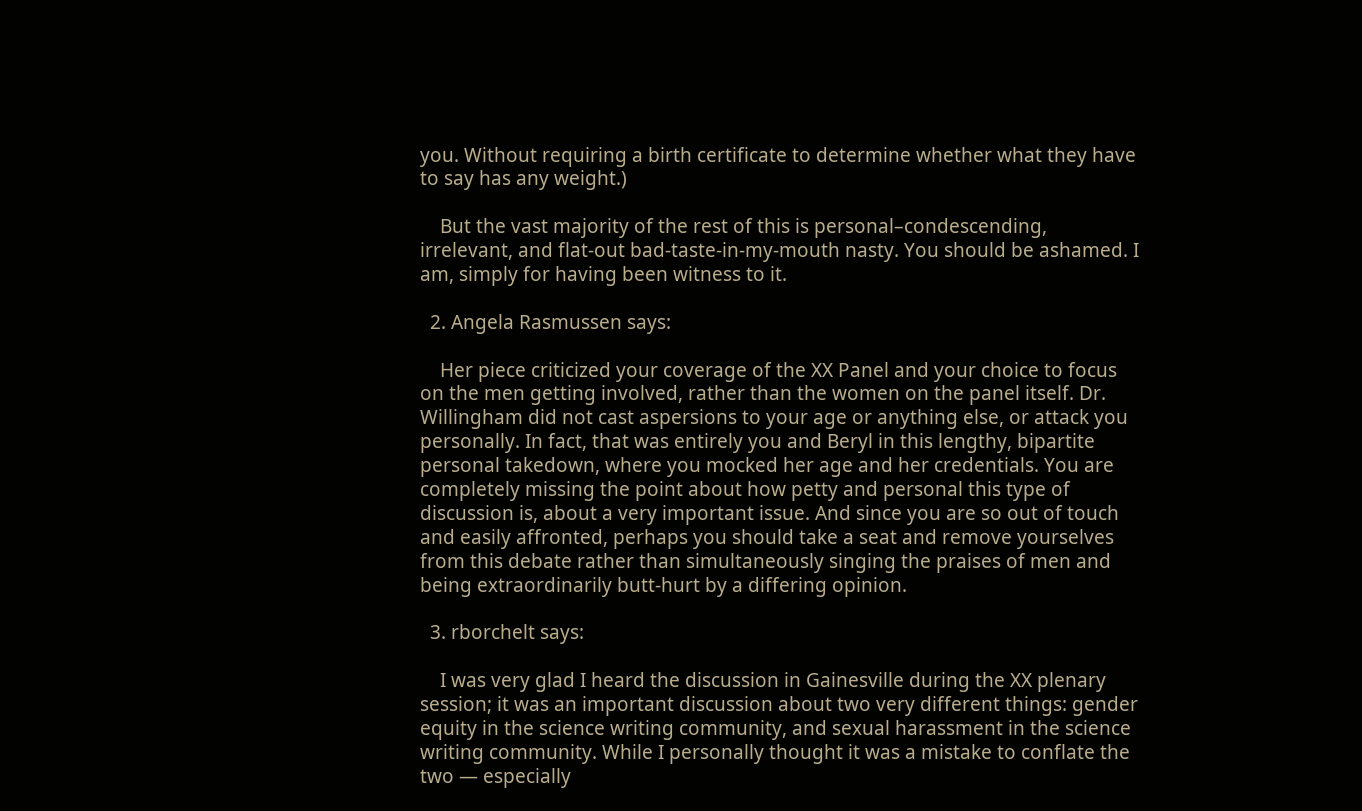you. Without requiring a birth certificate to determine whether what they have to say has any weight.)

    But the vast majority of the rest of this is personal–condescending, irrelevant, and flat-out bad-taste-in-my-mouth nasty. You should be ashamed. I am, simply for having been witness to it.

  2. Angela Rasmussen says:

    Her piece criticized your coverage of the XX Panel and your choice to focus on the men getting involved, rather than the women on the panel itself. Dr. Willingham did not cast aspersions to your age or anything else, or attack you personally. In fact, that was entirely you and Beryl in this lengthy, bipartite personal takedown, where you mocked her age and her credentials. You are completely missing the point about how petty and personal this type of discussion is, about a very important issue. And since you are so out of touch and easily affronted, perhaps you should take a seat and remove yourselves from this debate rather than simultaneously singing the praises of men and being extraordinarily butt-hurt by a differing opinion.

  3. rborchelt says:

    I was very glad I heard the discussion in Gainesville during the XX plenary session; it was an important discussion about two very different things: gender equity in the science writing community, and sexual harassment in the science writing community. While I personally thought it was a mistake to conflate the two — especially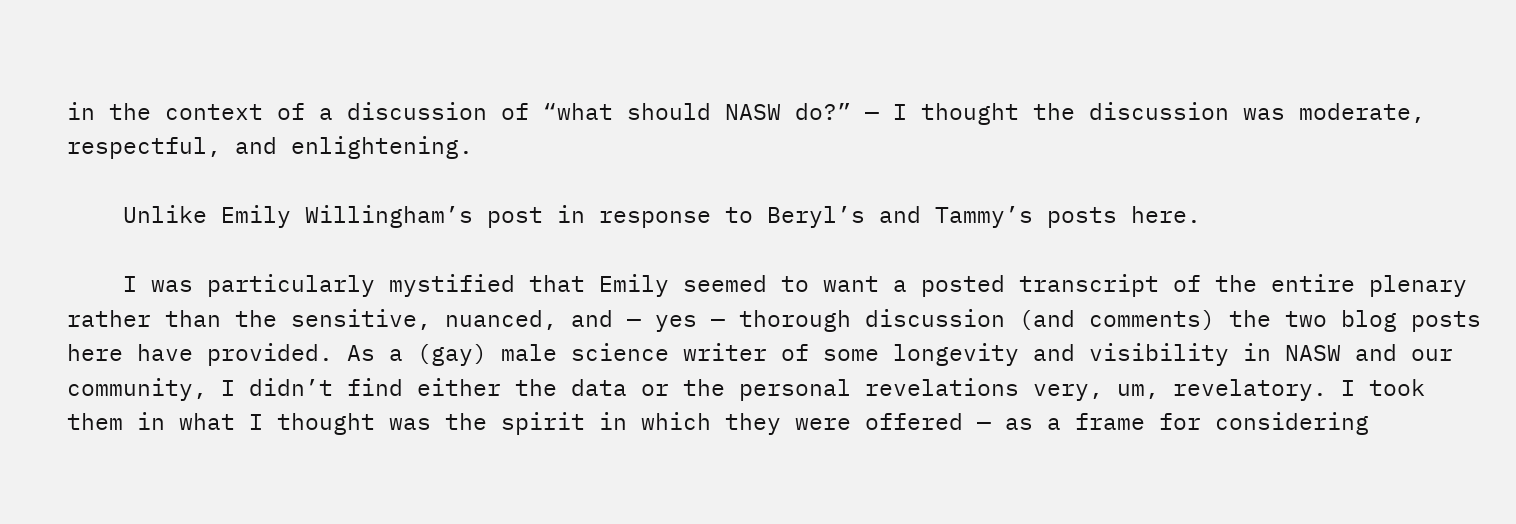in the context of a discussion of “what should NASW do?” — I thought the discussion was moderate, respectful, and enlightening.

    Unlike Emily Willingham’s post in response to Beryl’s and Tammy’s posts here.

    I was particularly mystified that Emily seemed to want a posted transcript of the entire plenary rather than the sensitive, nuanced, and — yes — thorough discussion (and comments) the two blog posts here have provided. As a (gay) male science writer of some longevity and visibility in NASW and our community, I didn’t find either the data or the personal revelations very, um, revelatory. I took them in what I thought was the spirit in which they were offered — as a frame for considering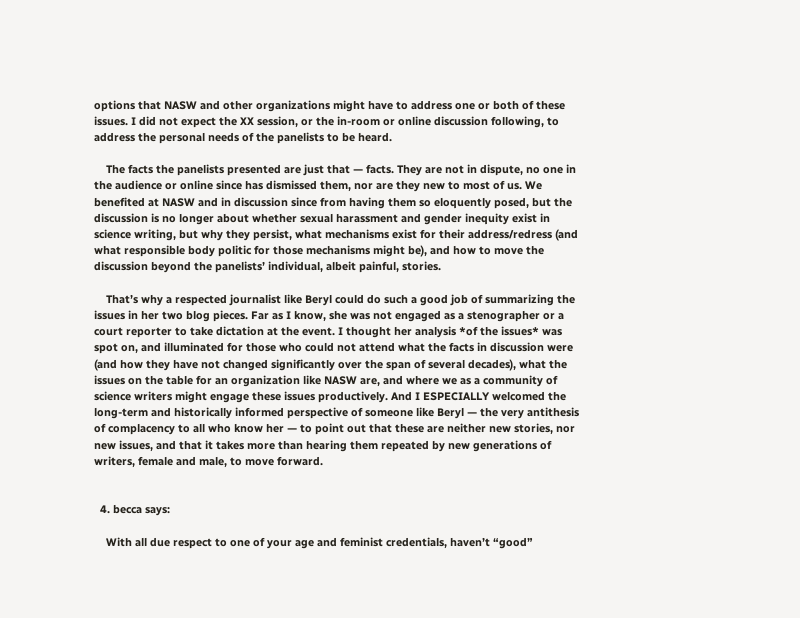options that NASW and other organizations might have to address one or both of these issues. I did not expect the XX session, or the in-room or online discussion following, to address the personal needs of the panelists to be heard.

    The facts the panelists presented are just that — facts. They are not in dispute, no one in the audience or online since has dismissed them, nor are they new to most of us. We benefited at NASW and in discussion since from having them so eloquently posed, but the discussion is no longer about whether sexual harassment and gender inequity exist in science writing, but why they persist, what mechanisms exist for their address/redress (and what responsible body politic for those mechanisms might be), and how to move the discussion beyond the panelists’ individual, albeit painful, stories.

    That’s why a respected journalist like Beryl could do such a good job of summarizing the issues in her two blog pieces. Far as I know, she was not engaged as a stenographer or a court reporter to take dictation at the event. I thought her analysis *of the issues* was spot on, and illuminated for those who could not attend what the facts in discussion were (and how they have not changed significantly over the span of several decades), what the issues on the table for an organization like NASW are, and where we as a community of science writers might engage these issues productively. And I ESPECIALLY welcomed the long-term and historically informed perspective of someone like Beryl — the very antithesis of complacency to all who know her — to point out that these are neither new stories, nor new issues, and that it takes more than hearing them repeated by new generations of writers, female and male, to move forward.


  4. becca says:

    With all due respect to one of your age and feminist credentials, haven’t “good”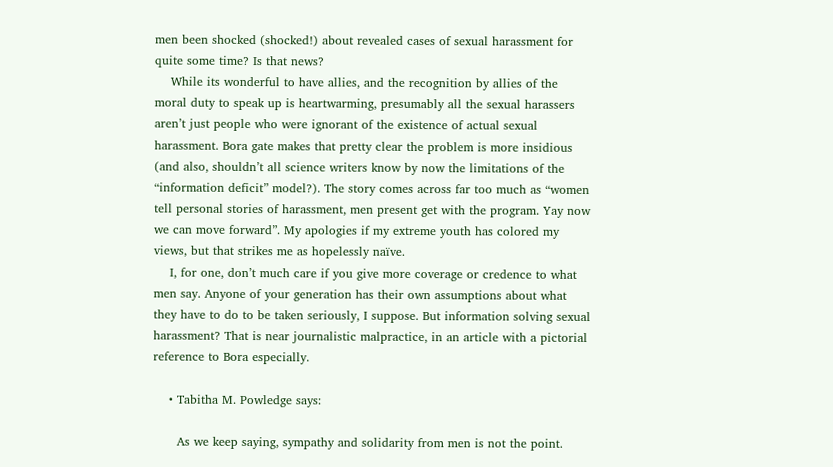men been shocked (shocked!) about revealed cases of sexual harassment for quite some time? Is that news?
    While its wonderful to have allies, and the recognition by allies of the moral duty to speak up is heartwarming, presumably all the sexual harassers aren’t just people who were ignorant of the existence of actual sexual harassment. Bora gate makes that pretty clear the problem is more insidious (and also, shouldn’t all science writers know by now the limitations of the “information deficit” model?). The story comes across far too much as “women tell personal stories of harassment, men present get with the program. Yay now we can move forward”. My apologies if my extreme youth has colored my views, but that strikes me as hopelessly naïve.
    I, for one, don’t much care if you give more coverage or credence to what men say. Anyone of your generation has their own assumptions about what they have to do to be taken seriously, I suppose. But information solving sexual harassment? That is near journalistic malpractice, in an article with a pictorial reference to Bora especially.

    • Tabitha M. Powledge says:

      As we keep saying, sympathy and solidarity from men is not the point.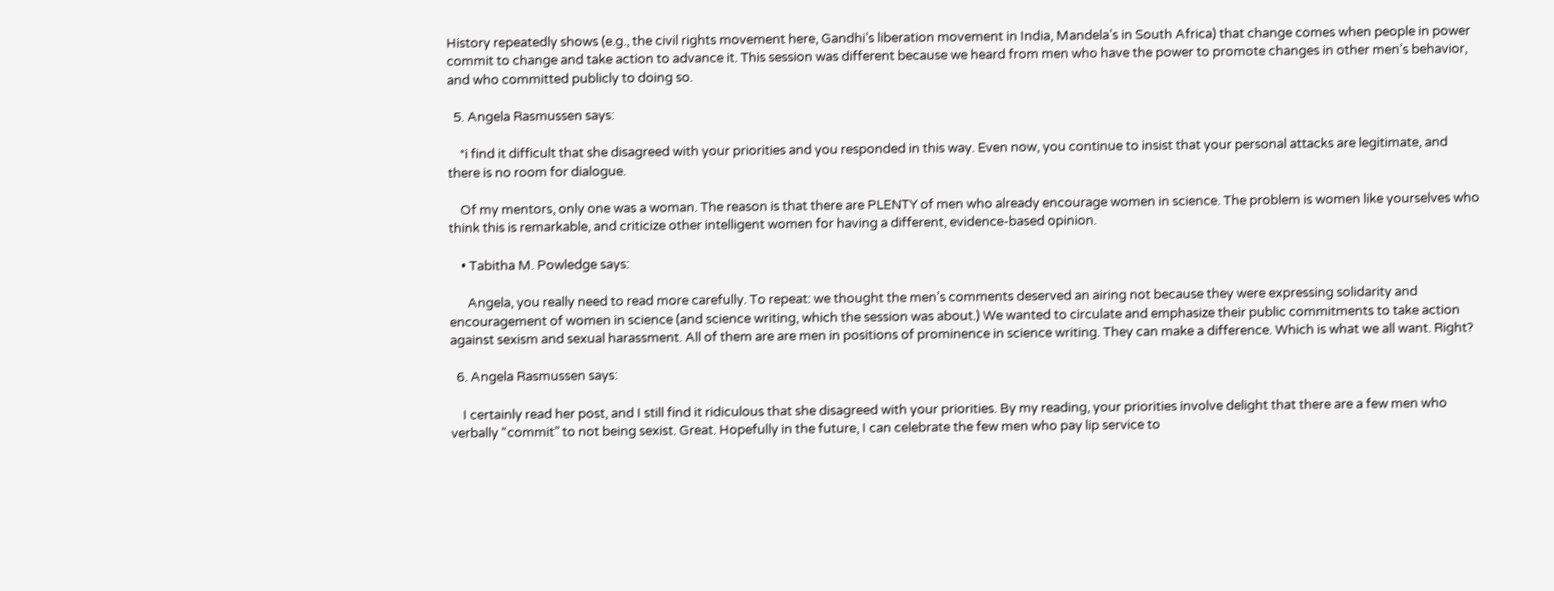History repeatedly shows (e.g., the civil rights movement here, Gandhi’s liberation movement in India, Mandela’s in South Africa) that change comes when people in power commit to change and take action to advance it. This session was different because we heard from men who have the power to promote changes in other men’s behavior, and who committed publicly to doing so.

  5. Angela Rasmussen says:

    *i find it difficult that she disagreed with your priorities and you responded in this way. Even now, you continue to insist that your personal attacks are legitimate, and there is no room for dialogue.

    Of my mentors, only one was a woman. The reason is that there are PLENTY of men who already encourage women in science. The problem is women like yourselves who think this is remarkable, and criticize other intelligent women for having a different, evidence-based opinion.

    • Tabitha M. Powledge says:

      Angela, you really need to read more carefully. To repeat: we thought the men’s comments deserved an airing not because they were expressing solidarity and encouragement of women in science (and science writing, which the session was about.) We wanted to circulate and emphasize their public commitments to take action against sexism and sexual harassment. All of them are are men in positions of prominence in science writing. They can make a difference. Which is what we all want. Right?

  6. Angela Rasmussen says:

    I certainly read her post, and I still find it ridiculous that she disagreed with your priorities. By my reading, your priorities involve delight that there are a few men who verbally “commit” to not being sexist. Great. Hopefully in the future, I can celebrate the few men who pay lip service to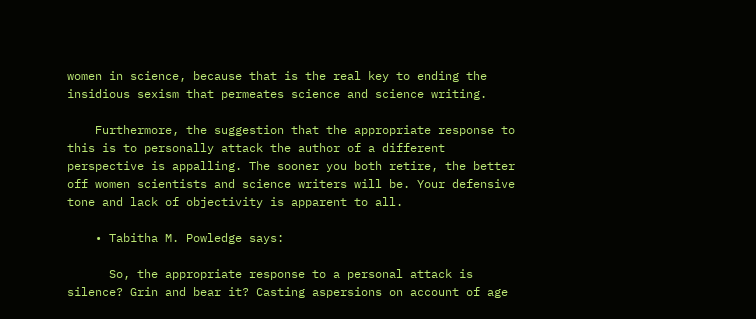women in science, because that is the real key to ending the insidious sexism that permeates science and science writing.

    Furthermore, the suggestion that the appropriate response to this is to personally attack the author of a different perspective is appalling. The sooner you both retire, the better off women scientists and science writers will be. Your defensive tone and lack of objectivity is apparent to all.

    • Tabitha M. Powledge says:

      So, the appropriate response to a personal attack is silence? Grin and bear it? Casting aspersions on account of age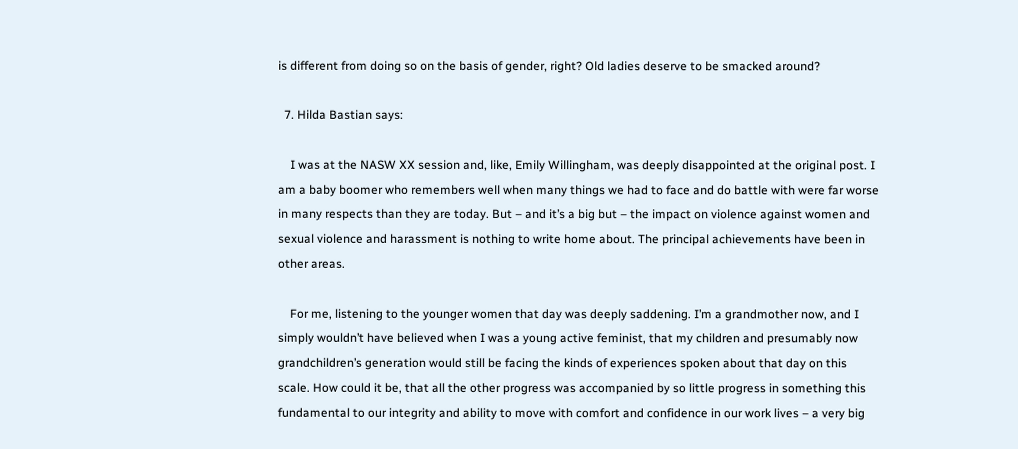is different from doing so on the basis of gender, right? Old ladies deserve to be smacked around?

  7. Hilda Bastian says:

    I was at the NASW XX session and, like, Emily Willingham, was deeply disappointed at the original post. I am a baby boomer who remembers well when many things we had to face and do battle with were far worse in many respects than they are today. But – and it’s a big but – the impact on violence against women and sexual violence and harassment is nothing to write home about. The principal achievements have been in other areas.

    For me, listening to the younger women that day was deeply saddening. I’m a grandmother now, and I simply wouldn’t have believed when I was a young active feminist, that my children and presumably now grandchildren’s generation would still be facing the kinds of experiences spoken about that day on this scale. How could it be, that all the other progress was accompanied by so little progress in something this fundamental to our integrity and ability to move with comfort and confidence in our work lives – a very big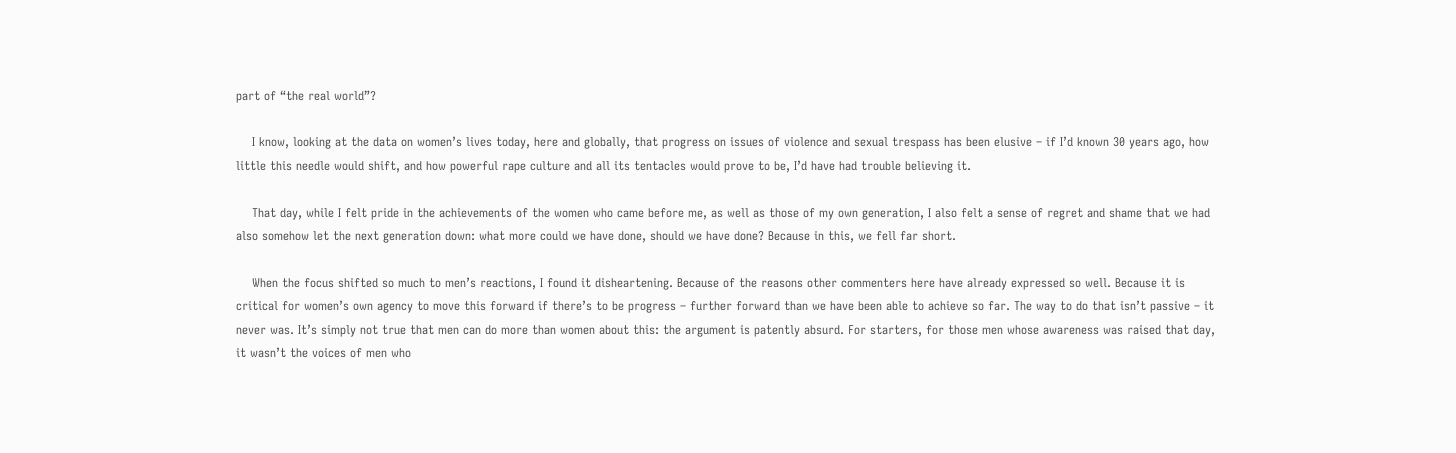part of “the real world”?

    I know, looking at the data on women’s lives today, here and globally, that progress on issues of violence and sexual trespass has been elusive – if I’d known 30 years ago, how little this needle would shift, and how powerful rape culture and all its tentacles would prove to be, I’d have had trouble believing it.

    That day, while I felt pride in the achievements of the women who came before me, as well as those of my own generation, I also felt a sense of regret and shame that we had also somehow let the next generation down: what more could we have done, should we have done? Because in this, we fell far short.

    When the focus shifted so much to men’s reactions, I found it disheartening. Because of the reasons other commenters here have already expressed so well. Because it is critical for women’s own agency to move this forward if there’s to be progress – further forward than we have been able to achieve so far. The way to do that isn’t passive – it never was. It’s simply not true that men can do more than women about this: the argument is patently absurd. For starters, for those men whose awareness was raised that day, it wasn’t the voices of men who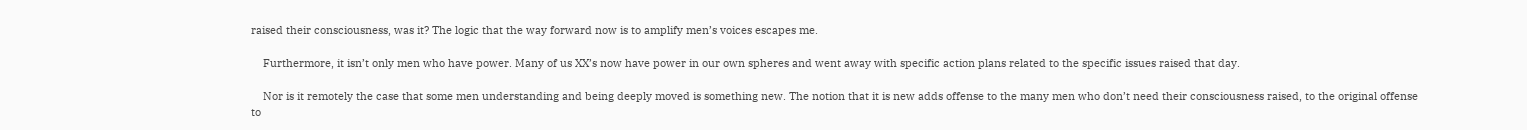raised their consciousness, was it? The logic that the way forward now is to amplify men’s voices escapes me.

    Furthermore, it isn’t only men who have power. Many of us XX’s now have power in our own spheres and went away with specific action plans related to the specific issues raised that day.

    Nor is it remotely the case that some men understanding and being deeply moved is something new. The notion that it is new adds offense to the many men who don’t need their consciousness raised, to the original offense to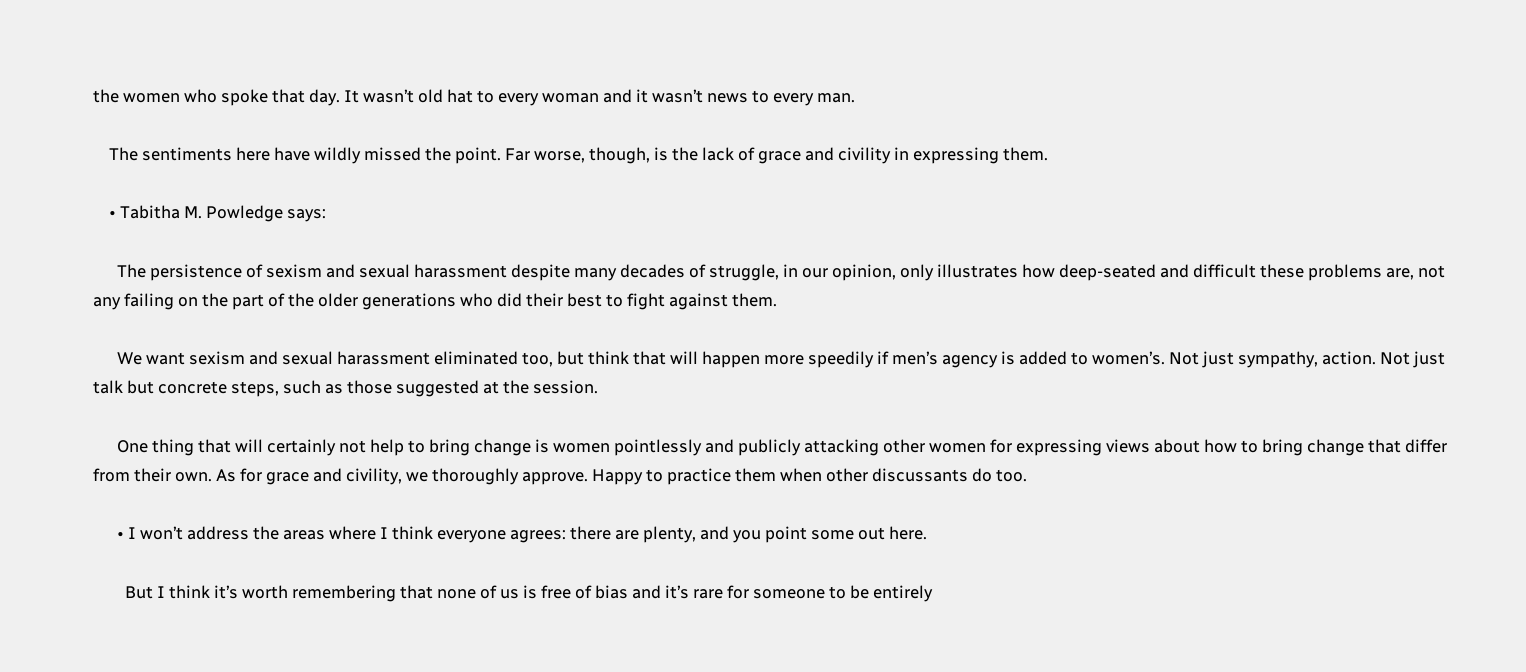the women who spoke that day. It wasn’t old hat to every woman and it wasn’t news to every man.

    The sentiments here have wildly missed the point. Far worse, though, is the lack of grace and civility in expressing them.

    • Tabitha M. Powledge says:

      The persistence of sexism and sexual harassment despite many decades of struggle, in our opinion, only illustrates how deep-seated and difficult these problems are, not any failing on the part of the older generations who did their best to fight against them.

      We want sexism and sexual harassment eliminated too, but think that will happen more speedily if men’s agency is added to women’s. Not just sympathy, action. Not just talk but concrete steps, such as those suggested at the session.

      One thing that will certainly not help to bring change is women pointlessly and publicly attacking other women for expressing views about how to bring change that differ from their own. As for grace and civility, we thoroughly approve. Happy to practice them when other discussants do too.

      • I won’t address the areas where I think everyone agrees: there are plenty, and you point some out here.

        But I think it’s worth remembering that none of us is free of bias and it’s rare for someone to be entirely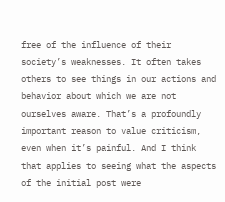free of the influence of their society’s weaknesses. It often takes others to see things in our actions and behavior about which we are not ourselves aware. That’s a profoundly important reason to value criticism, even when it’s painful. And I think that applies to seeing what the aspects of the initial post were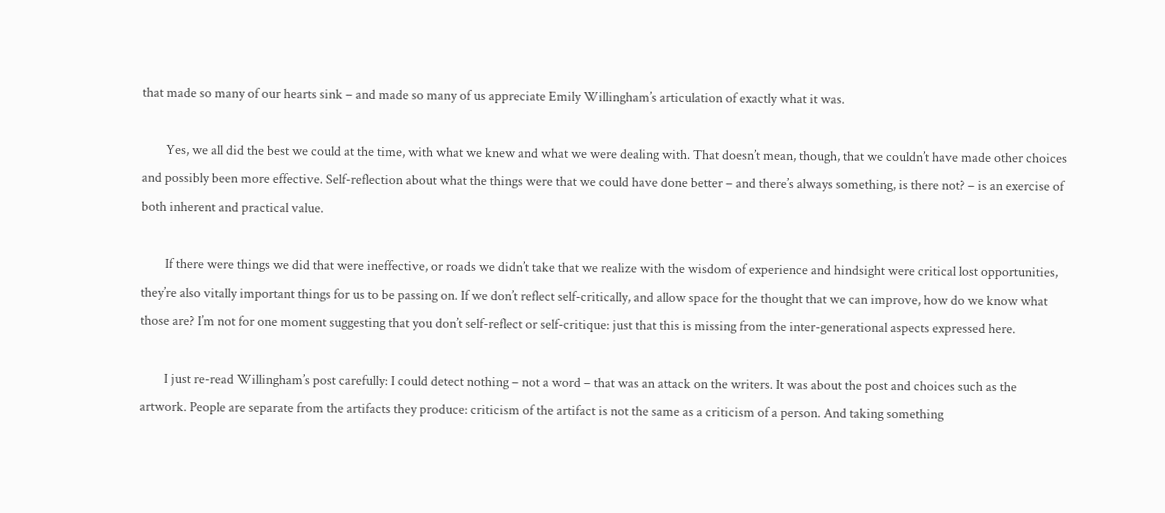that made so many of our hearts sink – and made so many of us appreciate Emily Willingham’s articulation of exactly what it was.

        Yes, we all did the best we could at the time, with what we knew and what we were dealing with. That doesn’t mean, though, that we couldn’t have made other choices and possibly been more effective. Self-reflection about what the things were that we could have done better – and there’s always something, is there not? – is an exercise of both inherent and practical value.

        If there were things we did that were ineffective, or roads we didn’t take that we realize with the wisdom of experience and hindsight were critical lost opportunities, they’re also vitally important things for us to be passing on. If we don’t reflect self-critically, and allow space for the thought that we can improve, how do we know what those are? I’m not for one moment suggesting that you don’t self-reflect or self-critique: just that this is missing from the inter-generational aspects expressed here.

        I just re-read Willingham’s post carefully: I could detect nothing – not a word – that was an attack on the writers. It was about the post and choices such as the artwork. People are separate from the artifacts they produce: criticism of the artifact is not the same as a criticism of a person. And taking something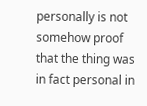personally is not somehow proof that the thing was in fact personal in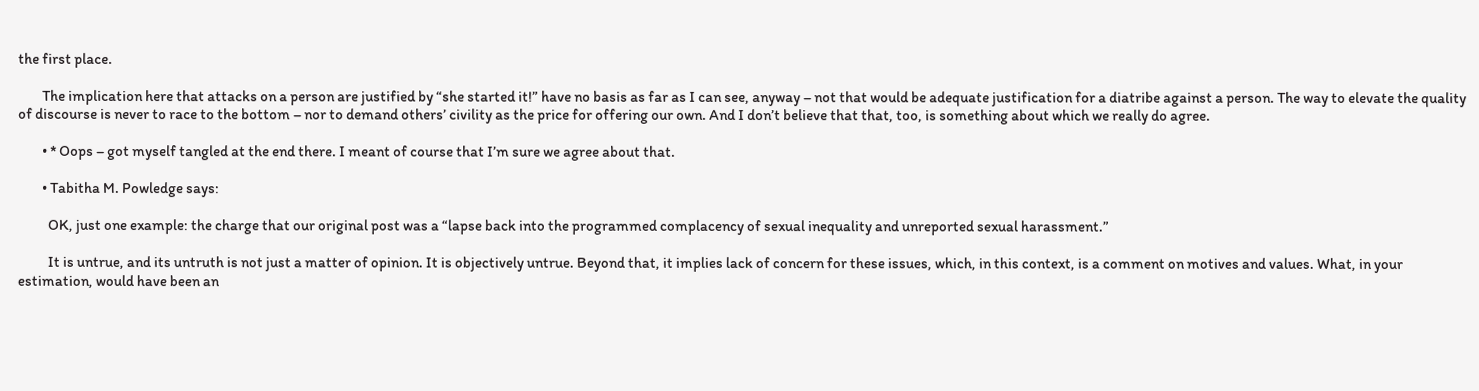the first place.

        The implication here that attacks on a person are justified by “she started it!” have no basis as far as I can see, anyway – not that would be adequate justification for a diatribe against a person. The way to elevate the quality of discourse is never to race to the bottom – nor to demand others’ civility as the price for offering our own. And I don’t believe that that, too, is something about which we really do agree.

        • * Oops – got myself tangled at the end there. I meant of course that I’m sure we agree about that.

        • Tabitha M. Powledge says:

          OK, just one example: the charge that our original post was a “lapse back into the programmed complacency of sexual inequality and unreported sexual harassment.”

          It is untrue, and its untruth is not just a matter of opinion. It is objectively untrue. Beyond that, it implies lack of concern for these issues, which, in this context, is a comment on motives and values. What, in your estimation, would have been an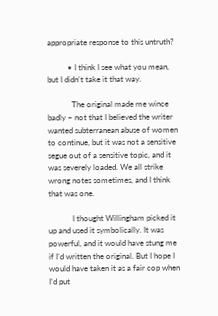appropriate response to this untruth?

          • I think I see what you mean, but I didn’t take it that way.

            The original made me wince badly – not that I believed the writer wanted subterranean abuse of women to continue, but it was not a sensitive segue out of a sensitive topic, and it was severely loaded. We all strike wrong notes sometimes, and I think that was one.

            I thought Willingham picked it up and used it symbolically. It was powerful, and it would have stung me if I’d written the original. But I hope I would have taken it as a fair cop when I’d put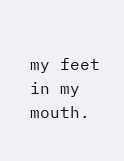my feet in my mouth.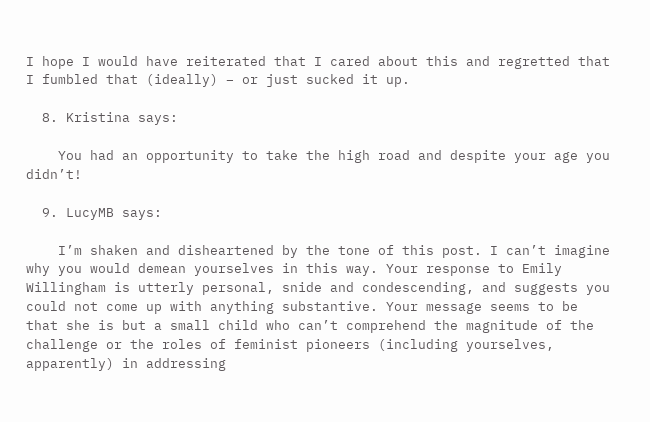I hope I would have reiterated that I cared about this and regretted that I fumbled that (ideally) – or just sucked it up.

  8. Kristina says:

    You had an opportunity to take the high road and despite your age you didn’t!

  9. LucyMB says:

    I’m shaken and disheartened by the tone of this post. I can’t imagine why you would demean yourselves in this way. Your response to Emily Willingham is utterly personal, snide and condescending, and suggests you could not come up with anything substantive. Your message seems to be that she is but a small child who can’t comprehend the magnitude of the challenge or the roles of feminist pioneers (including yourselves, apparently) in addressing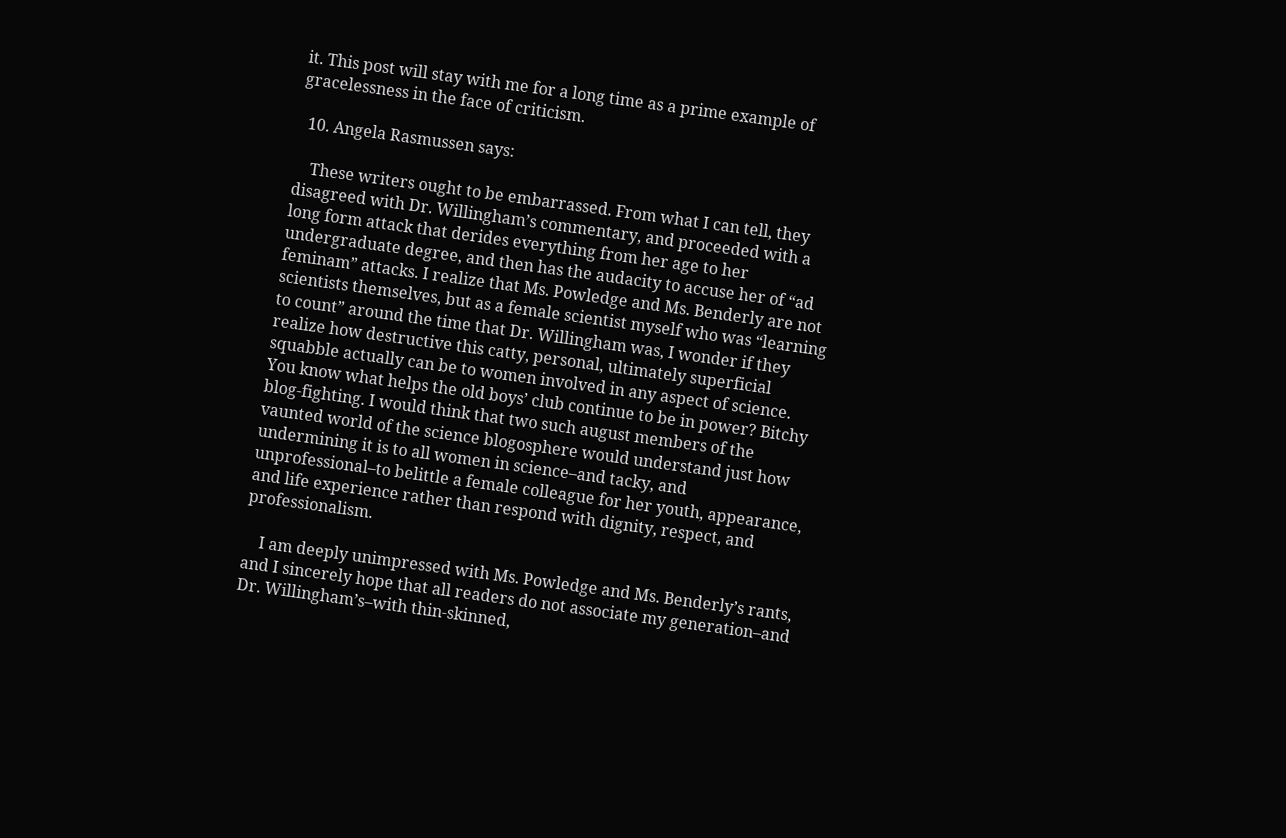it. This post will stay with me for a long time as a prime example of gracelessness in the face of criticism.

  10. Angela Rasmussen says:

    These writers ought to be embarrassed. From what I can tell, they disagreed with Dr. Willingham’s commentary, and proceeded with a long form attack that derides everything from her age to her undergraduate degree, and then has the audacity to accuse her of “ad feminam” attacks. I realize that Ms. Powledge and Ms. Benderly are not scientists themselves, but as a female scientist myself who was “learning to count” around the time that Dr. Willingham was, I wonder if they realize how destructive this catty, personal, ultimately superficial squabble actually can be to women involved in any aspect of science. You know what helps the old boys’ club continue to be in power? Bitchy blog-fighting. I would think that two such august members of the vaunted world of the science blogosphere would understand just how undermining it is to all women in science–and tacky, and unprofessional–to belittle a female colleague for her youth, appearance, and life experience rather than respond with dignity, respect, and professionalism.

    I am deeply unimpressed with Ms. Powledge and Ms. Benderly’s rants, and I sincerely hope that all readers do not associate my generation–and Dr. Willingham’s–with thin-skinned,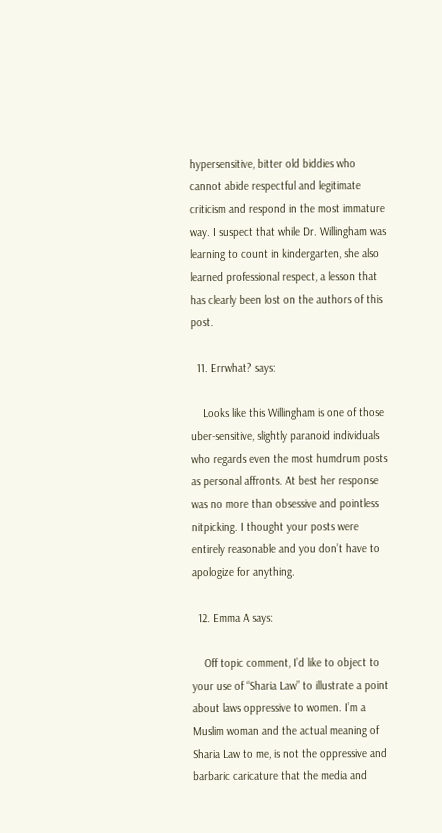hypersensitive, bitter old biddies who cannot abide respectful and legitimate criticism and respond in the most immature way. I suspect that while Dr. Willingham was learning to count in kindergarten, she also learned professional respect, a lesson that has clearly been lost on the authors of this post.

  11. Errwhat? says:

    Looks like this Willingham is one of those uber-sensitive, slightly paranoid individuals who regards even the most humdrum posts as personal affronts. At best her response was no more than obsessive and pointless nitpicking. I thought your posts were entirely reasonable and you don’t have to apologize for anything.

  12. Emma A says:

    Off topic comment, I’d like to object to your use of “Sharia Law” to illustrate a point about laws oppressive to women. I’m a Muslim woman and the actual meaning of Sharia Law to me, is not the oppressive and barbaric caricature that the media and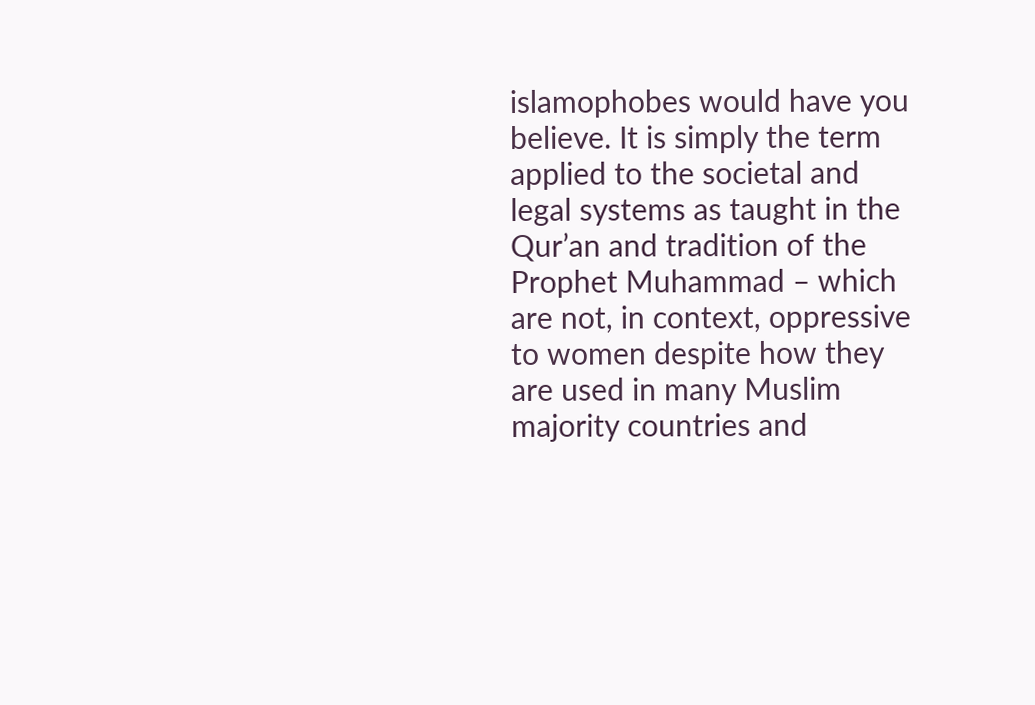islamophobes would have you believe. It is simply the term applied to the societal and legal systems as taught in the Qur’an and tradition of the Prophet Muhammad – which are not, in context, oppressive to women despite how they are used in many Muslim majority countries and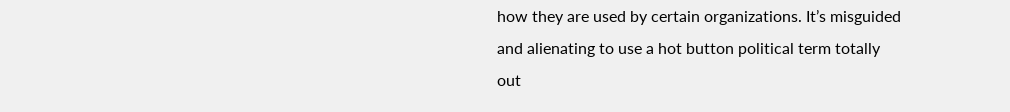how they are used by certain organizations. It’s misguided and alienating to use a hot button political term totally out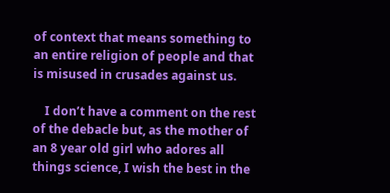of context that means something to an entire religion of people and that is misused in crusades against us.

    I don’t have a comment on the rest of the debacle but, as the mother of an 8 year old girl who adores all things science, I wish the best in the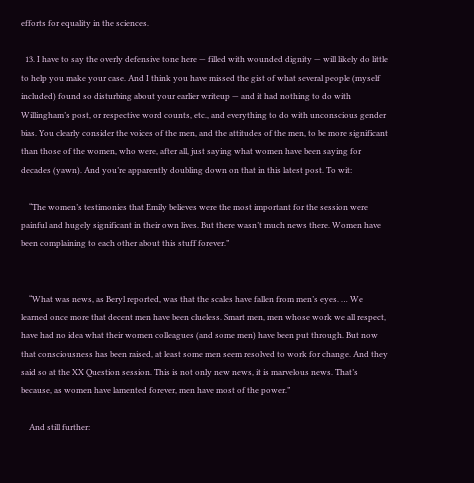efforts for equality in the sciences.

  13. I have to say the overly defensive tone here — filled with wounded dignity — will likely do little to help you make your case. And I think you have missed the gist of what several people (myself included) found so disturbing about your earlier writeup — and it had nothing to do with Willingham’s post, or respective word counts, etc., and everything to do with unconscious gender bias. You clearly consider the voices of the men, and the attitudes of the men, to be more significant than those of the women, who were, after all, just saying what women have been saying for decades (yawn). And you’re apparently doubling down on that in this latest post. To wit:

    “The women’s testimonies that Emily believes were the most important for the session were painful and hugely significant in their own lives. But there wasn’t much news there. Women have been complaining to each other about this stuff forever.”


    “What was news, as Beryl reported, was that the scales have fallen from men’s eyes. … We learned once more that decent men have been clueless. Smart men, men whose work we all respect, have had no idea what their women colleagues (and some men) have been put through. But now that consciousness has been raised, at least some men seem resolved to work for change. And they said so at the XX Question session. This is not only new news, it is marvelous news. That’s because, as women have lamented forever, men have most of the power.”

    And still further: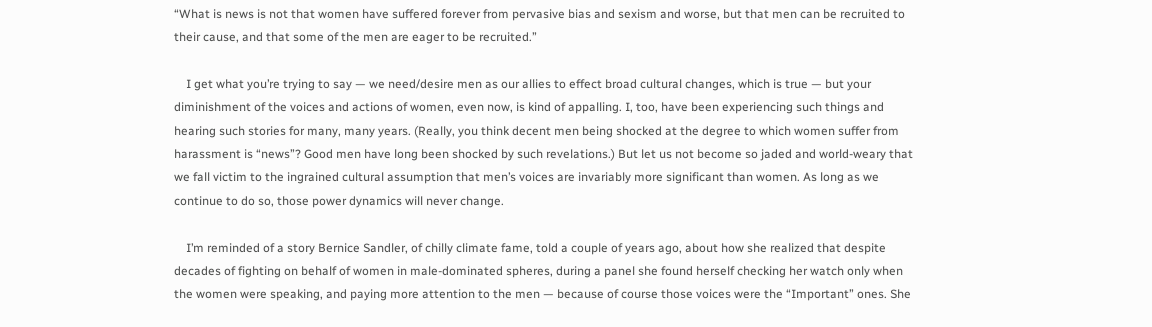“What is news is not that women have suffered forever from pervasive bias and sexism and worse, but that men can be recruited to their cause, and that some of the men are eager to be recruited.”

    I get what you’re trying to say — we need/desire men as our allies to effect broad cultural changes, which is true — but your diminishment of the voices and actions of women, even now, is kind of appalling. I, too, have been experiencing such things and hearing such stories for many, many years. (Really, you think decent men being shocked at the degree to which women suffer from harassment is “news”? Good men have long been shocked by such revelations.) But let us not become so jaded and world-weary that we fall victim to the ingrained cultural assumption that men’s voices are invariably more significant than women. As long as we continue to do so, those power dynamics will never change.

    I’m reminded of a story Bernice Sandler, of chilly climate fame, told a couple of years ago, about how she realized that despite decades of fighting on behalf of women in male-dominated spheres, during a panel she found herself checking her watch only when the women were speaking, and paying more attention to the men — because of course those voices were the “Important” ones. She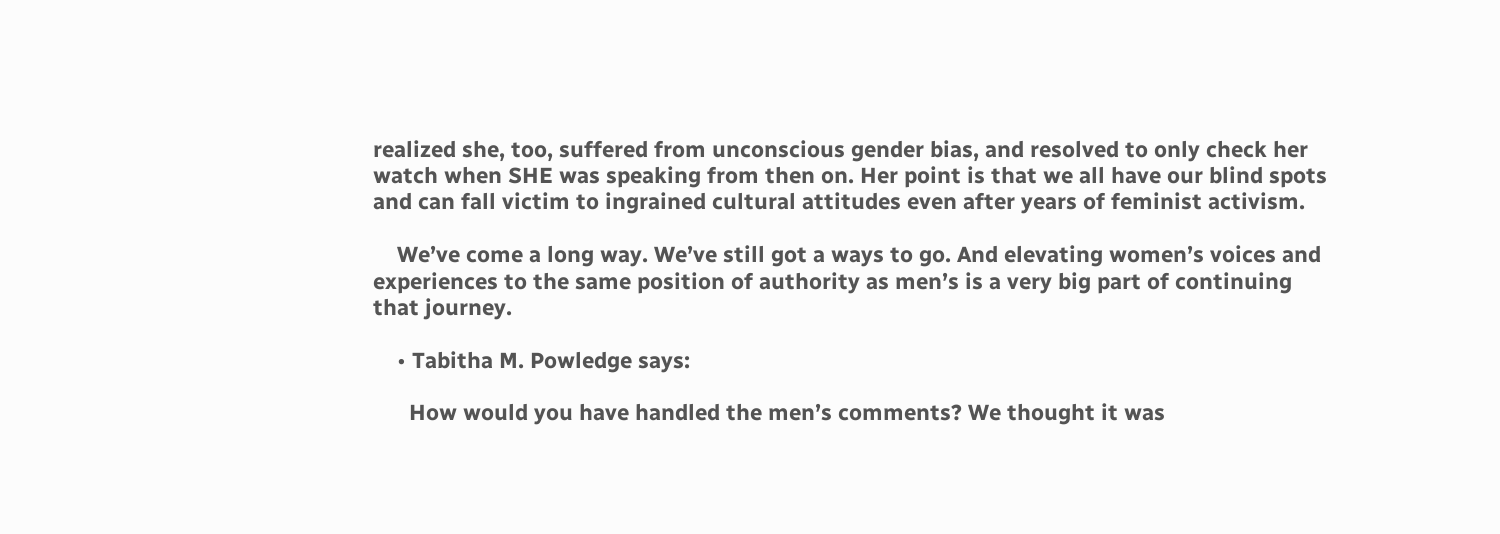realized she, too, suffered from unconscious gender bias, and resolved to only check her watch when SHE was speaking from then on. Her point is that we all have our blind spots and can fall victim to ingrained cultural attitudes even after years of feminist activism.

    We’ve come a long way. We’ve still got a ways to go. And elevating women’s voices and experiences to the same position of authority as men’s is a very big part of continuing that journey.

    • Tabitha M. Powledge says:

      How would you have handled the men’s comments? We thought it was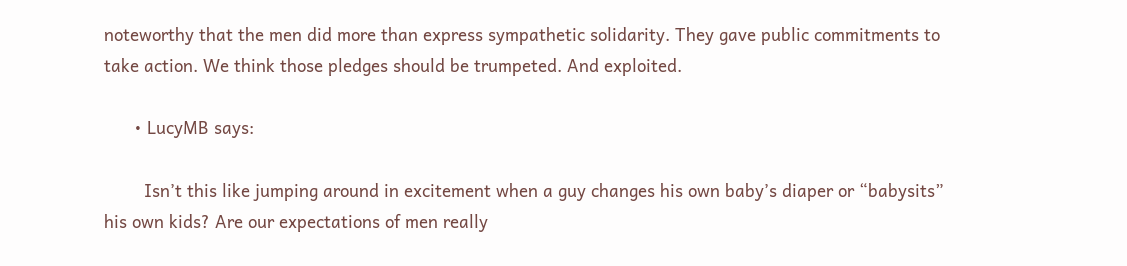noteworthy that the men did more than express sympathetic solidarity. They gave public commitments to take action. We think those pledges should be trumpeted. And exploited.

      • LucyMB says:

        Isn’t this like jumping around in excitement when a guy changes his own baby’s diaper or “babysits” his own kids? Are our expectations of men really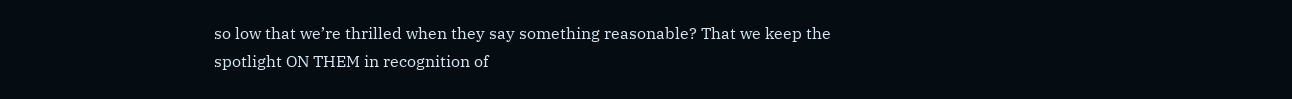so low that we’re thrilled when they say something reasonable? That we keep the spotlight ON THEM in recognition of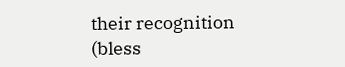their recognition (bless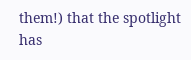them!) that the spotlight has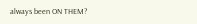always been ON THEM?